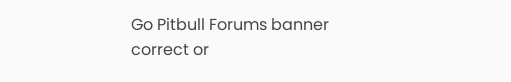Go Pitbull Forums banner
correct or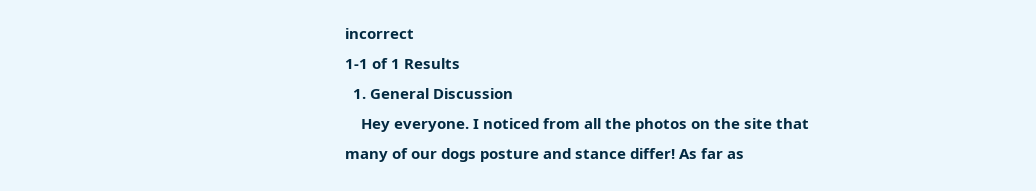incorrect
1-1 of 1 Results
  1. General Discussion
    Hey everyone. I noticed from all the photos on the site that many of our dogs posture and stance differ! As far as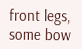front legs, some bow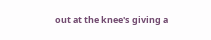out at the knee's giving a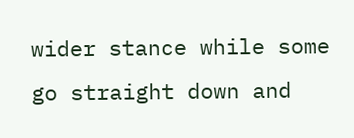wider stance while some go straight down and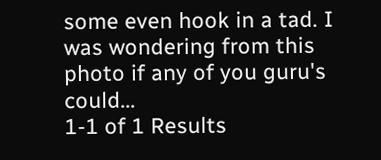some even hook in a tad. I was wondering from this photo if any of you guru's could...
1-1 of 1 Results